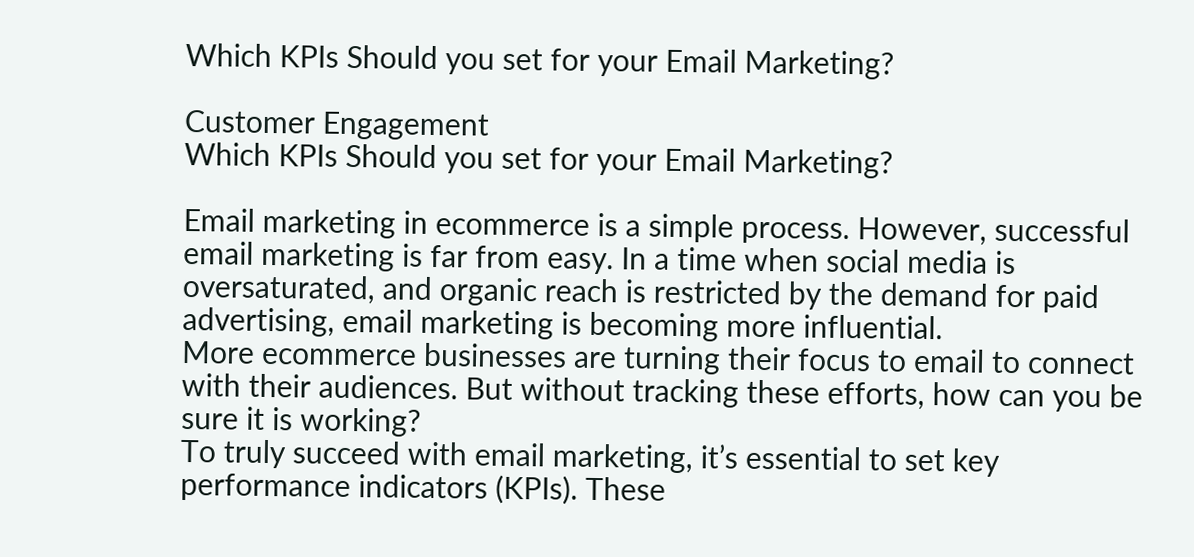Which KPIs Should you set for your Email Marketing?

Customer Engagement
Which KPIs Should you set for your Email Marketing?

Email marketing in ecommerce is a simple process. However, successful email marketing is far from easy. In a time when social media is oversaturated, and organic reach is restricted by the demand for paid advertising, email marketing is becoming more influential.
More ecommerce businesses are turning their focus to email to connect with their audiences. But without tracking these efforts, how can you be sure it is working?
To truly succeed with email marketing, it’s essential to set key performance indicators (KPIs). These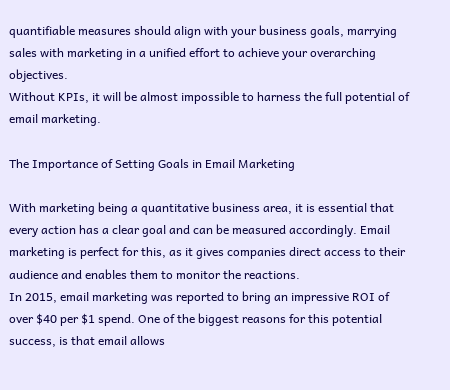quantifiable measures should align with your business goals, marrying sales with marketing in a unified effort to achieve your overarching objectives.
Without KPIs, it will be almost impossible to harness the full potential of email marketing.

The Importance of Setting Goals in Email Marketing

With marketing being a quantitative business area, it is essential that every action has a clear goal and can be measured accordingly. Email marketing is perfect for this, as it gives companies direct access to their audience and enables them to monitor the reactions.
In 2015, email marketing was reported to bring an impressive ROI of over $40 per $1 spend. One of the biggest reasons for this potential success, is that email allows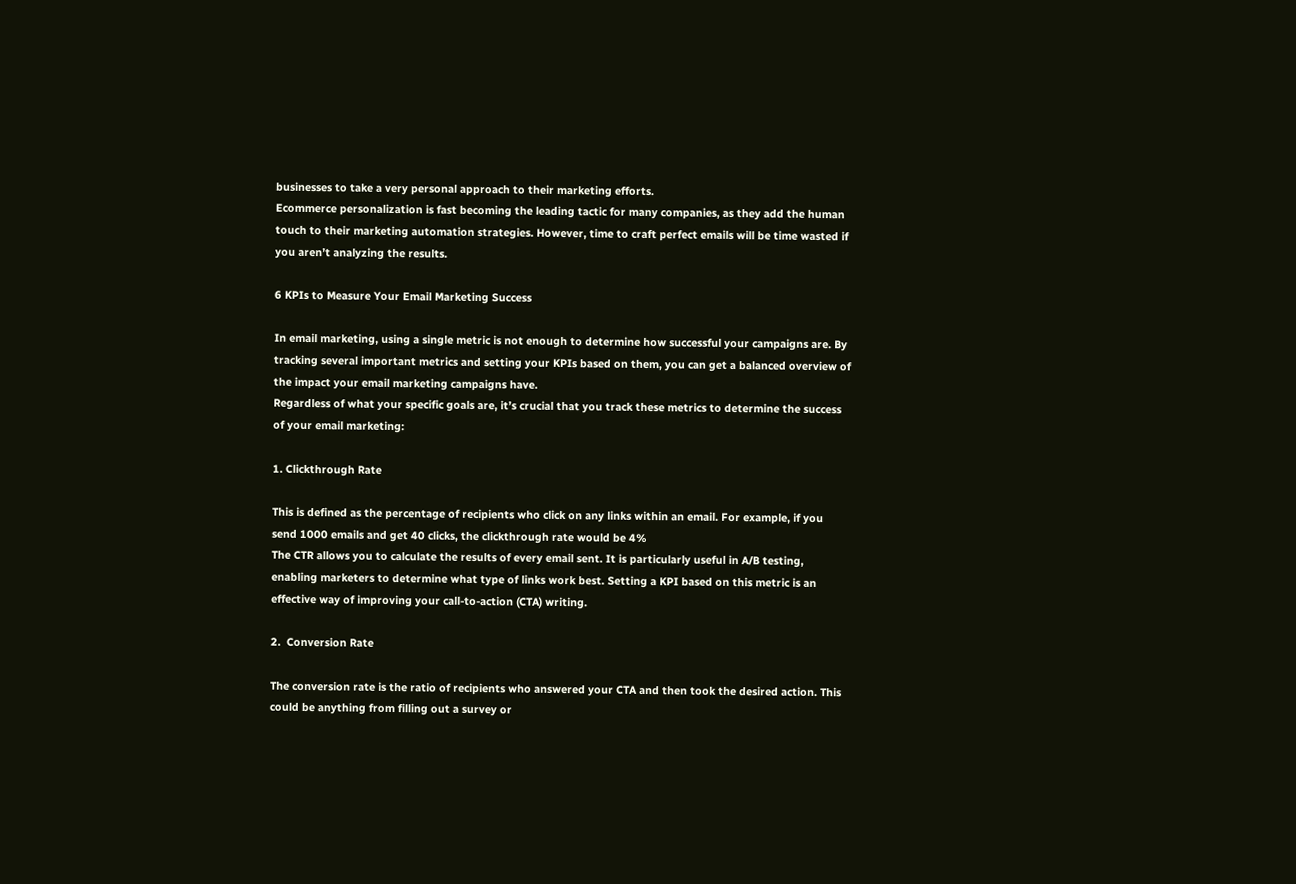businesses to take a very personal approach to their marketing efforts.
Ecommerce personalization is fast becoming the leading tactic for many companies, as they add the human touch to their marketing automation strategies. However, time to craft perfect emails will be time wasted if you aren’t analyzing the results.

6 KPIs to Measure Your Email Marketing Success

In email marketing, using a single metric is not enough to determine how successful your campaigns are. By tracking several important metrics and setting your KPIs based on them, you can get a balanced overview of the impact your email marketing campaigns have.
Regardless of what your specific goals are, it’s crucial that you track these metrics to determine the success of your email marketing:

1. Clickthrough Rate

This is defined as the percentage of recipients who click on any links within an email. For example, if you send 1000 emails and get 40 clicks, the clickthrough rate would be 4%
The CTR allows you to calculate the results of every email sent. It is particularly useful in A/B testing, enabling marketers to determine what type of links work best. Setting a KPI based on this metric is an effective way of improving your call-to-action (CTA) writing.

2.  Conversion Rate

The conversion rate is the ratio of recipients who answered your CTA and then took the desired action. This could be anything from filling out a survey or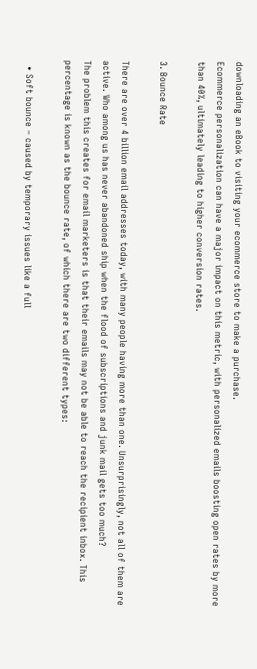downloading an eBook to visiting your ecommerce store to make a purchase.
Ecommerce personalization can have a major impact on this metric, with personalized emails boosting open rates by more than 40%, ultimately leading to higher conversion rates.

3. Bounce Rate

There are over 4 billion email addresses today, with many people having more than one. Unsurprisingly, not all of them are active. Who among us has never abandoned ship when the flood of subscriptions and junk mail gets too much?
The problem this creates for email marketers is that their emails may not be able to reach the recipient inbox. This percentage is known as the bounce rate, of which there are two different types:

  • Soft bounce – caused by temporary issues like a full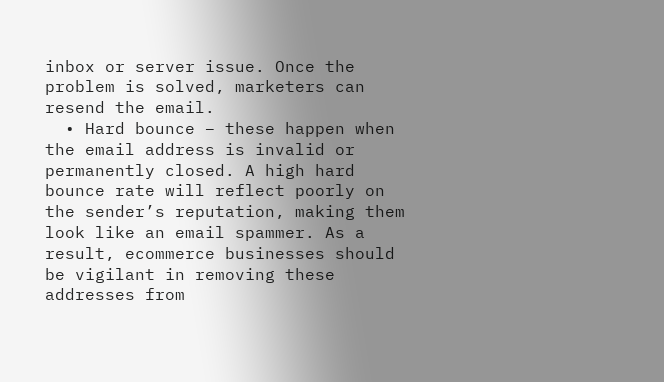inbox or server issue. Once the problem is solved, marketers can resend the email.
  • Hard bounce – these happen when the email address is invalid or permanently closed. A high hard bounce rate will reflect poorly on the sender’s reputation, making them look like an email spammer. As a result, ecommerce businesses should be vigilant in removing these addresses from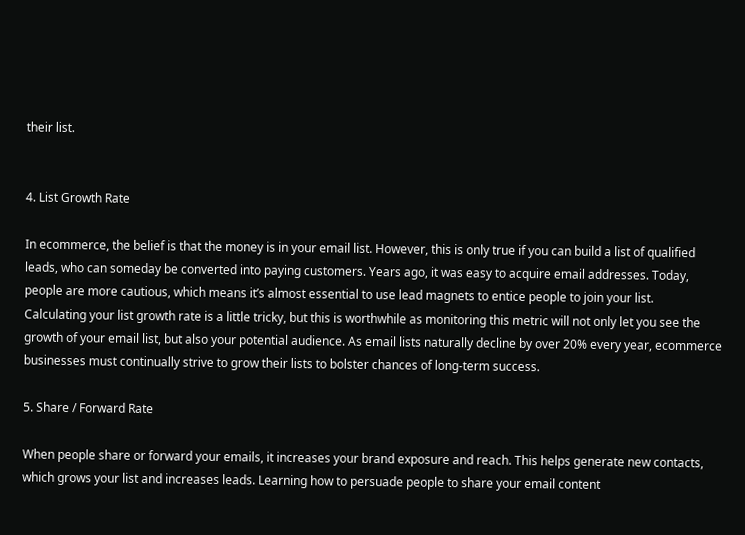their list.


4. List Growth Rate

In ecommerce, the belief is that the money is in your email list. However, this is only true if you can build a list of qualified leads, who can someday be converted into paying customers. Years ago, it was easy to acquire email addresses. Today, people are more cautious, which means it’s almost essential to use lead magnets to entice people to join your list.
Calculating your list growth rate is a little tricky, but this is worthwhile as monitoring this metric will not only let you see the growth of your email list, but also your potential audience. As email lists naturally decline by over 20% every year, ecommerce businesses must continually strive to grow their lists to bolster chances of long-term success.

5. Share / Forward Rate

When people share or forward your emails, it increases your brand exposure and reach. This helps generate new contacts, which grows your list and increases leads. Learning how to persuade people to share your email content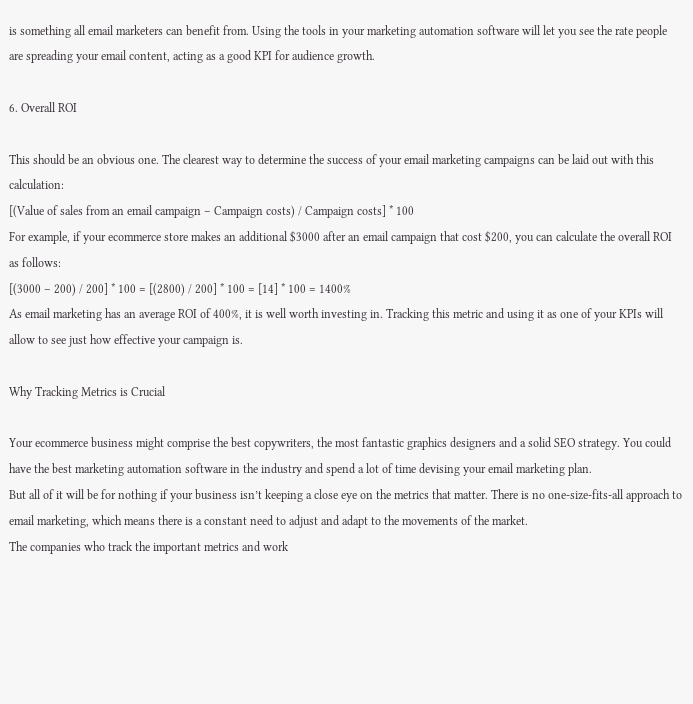is something all email marketers can benefit from. Using the tools in your marketing automation software will let you see the rate people are spreading your email content, acting as a good KPI for audience growth.

6. Overall ROI

This should be an obvious one. The clearest way to determine the success of your email marketing campaigns can be laid out with this calculation:
[(Value of sales from an email campaign – Campaign costs) / Campaign costs] * 100
For example, if your ecommerce store makes an additional $3000 after an email campaign that cost $200, you can calculate the overall ROI as follows:
[(3000 – 200) / 200] * 100 = [(2800) / 200] * 100 = [14] * 100 = 1400%
As email marketing has an average ROI of 400%, it is well worth investing in. Tracking this metric and using it as one of your KPIs will allow to see just how effective your campaign is.

Why Tracking Metrics is Crucial

Your ecommerce business might comprise the best copywriters, the most fantastic graphics designers and a solid SEO strategy. You could have the best marketing automation software in the industry and spend a lot of time devising your email marketing plan.
But all of it will be for nothing if your business isn’t keeping a close eye on the metrics that matter. There is no one-size-fits-all approach to email marketing, which means there is a constant need to adjust and adapt to the movements of the market.
The companies who track the important metrics and work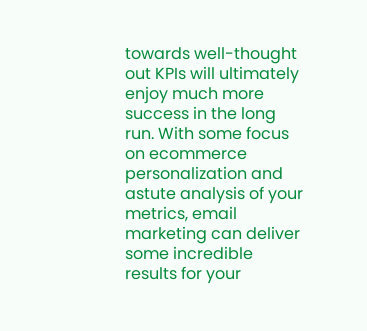towards well-thought out KPIs will ultimately enjoy much more success in the long run. With some focus on ecommerce personalization and astute analysis of your metrics, email marketing can deliver some incredible results for your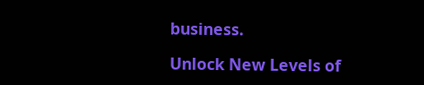business.

Unlock New Levels of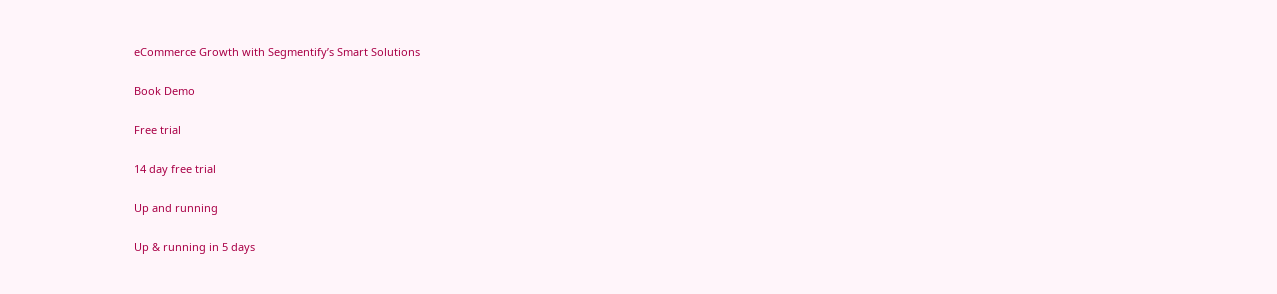eCommerce Growth with Segmentify’s Smart Solutions

Book Demo

Free trial

14 day free trial

Up and running

Up & running in 5 days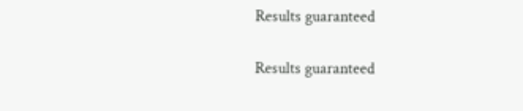Results guaranteed

Results guaranteed